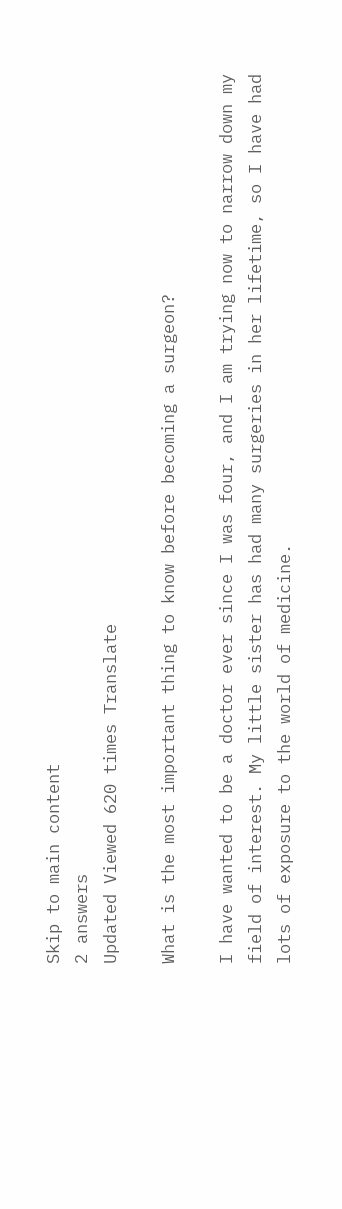Skip to main content
2 answers
Updated Viewed 620 times Translate

What is the most important thing to know before becoming a surgeon?

I have wanted to be a doctor ever since I was four, and I am trying now to narrow down my field of interest. My little sister has had many surgeries in her lifetime, so I have had lots of exposure to the world of medicine.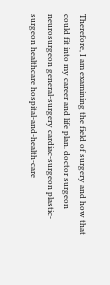Therefore, I am examining the field of surgery and how that could fit into my career and life plan. doctor surgeon neurosurgeon general-surgery cardiac-surgeon plastic-surgeon healthcare hospital-and-health-care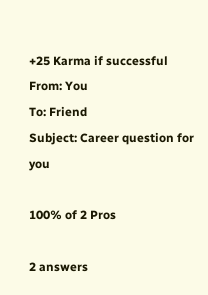+25 Karma if successful
From: You
To: Friend
Subject: Career question for you

100% of 2 Pros

2 answers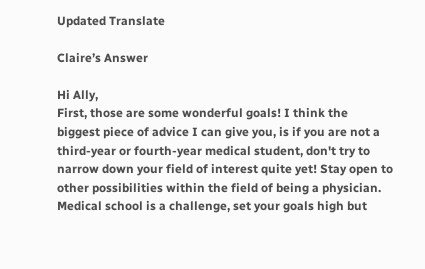Updated Translate

Claire’s Answer

Hi Ally,
First, those are some wonderful goals! I think the biggest piece of advice I can give you, is if you are not a third-year or fourth-year medical student, don't try to narrow down your field of interest quite yet! Stay open to other possibilities within the field of being a physician. Medical school is a challenge, set your goals high but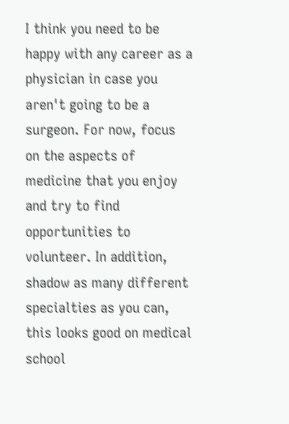I think you need to be happy with any career as a physician in case you aren't going to be a surgeon. For now, focus on the aspects of medicine that you enjoy and try to find opportunities to volunteer. In addition, shadow as many different specialties as you can, this looks good on medical school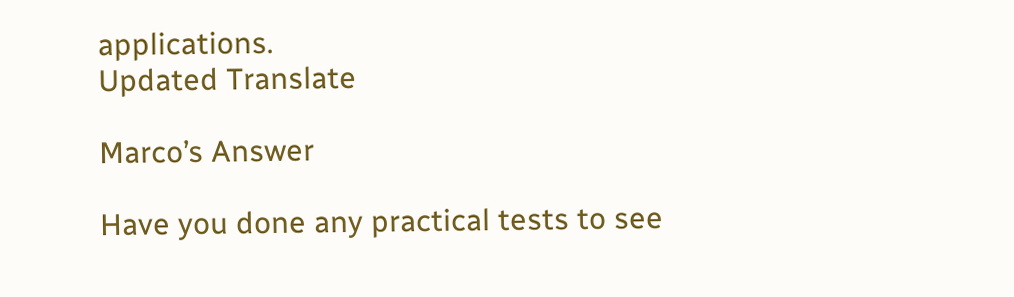applications.
Updated Translate

Marco’s Answer

Have you done any practical tests to see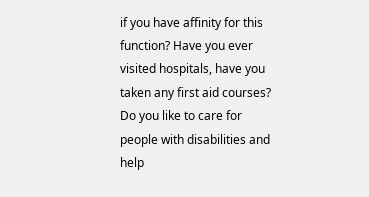if you have affinity for this function? Have you ever visited hospitals, have you taken any first aid courses? Do you like to care for people with disabilities and help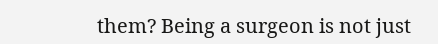them? Being a surgeon is not just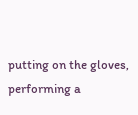putting on the gloves, performing a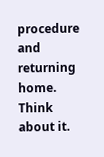procedure and returning home. Think about it.